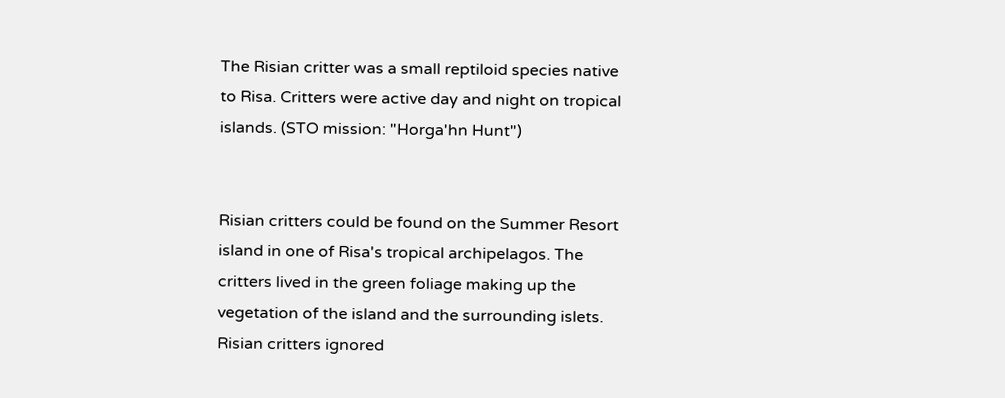The Risian critter was a small reptiloid species native to Risa. Critters were active day and night on tropical islands. (STO mission: "Horga'hn Hunt")


Risian critters could be found on the Summer Resort island in one of Risa's tropical archipelagos. The critters lived in the green foliage making up the vegetation of the island and the surrounding islets. Risian critters ignored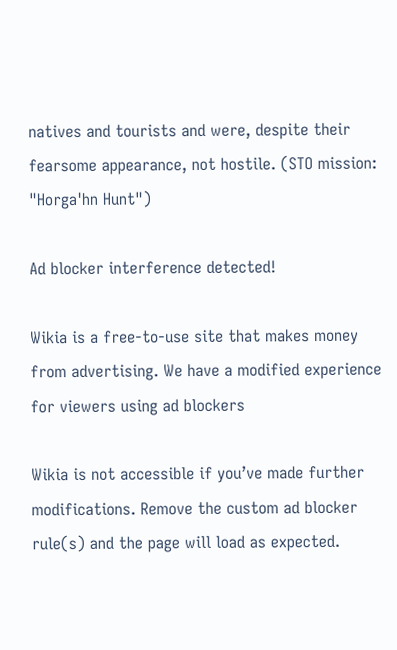natives and tourists and were, despite their fearsome appearance, not hostile. (STO mission: "Horga'hn Hunt")

Ad blocker interference detected!

Wikia is a free-to-use site that makes money from advertising. We have a modified experience for viewers using ad blockers

Wikia is not accessible if you’ve made further modifications. Remove the custom ad blocker rule(s) and the page will load as expected.